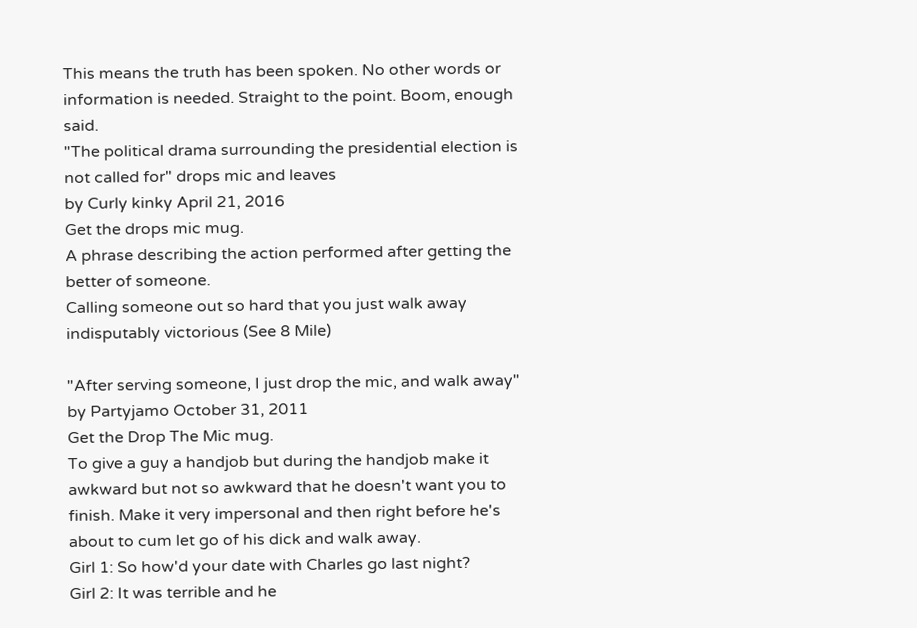This means the truth has been spoken. No other words or information is needed. Straight to the point. Boom, enough said.
"The political drama surrounding the presidential election is not called for" drops mic and leaves
by Curly kinky April 21, 2016
Get the drops mic mug.
A phrase describing the action performed after getting the better of someone.
Calling someone out so hard that you just walk away indisputably victorious (See 8 Mile)

"After serving someone, I just drop the mic, and walk away"
by Partyjamo October 31, 2011
Get the Drop The Mic mug.
To give a guy a handjob but during the handjob make it awkward but not so awkward that he doesn't want you to finish. Make it very impersonal and then right before he's about to cum let go of his dick and walk away.
Girl 1: So how'd your date with Charles go last night?
Girl 2: It was terrible and he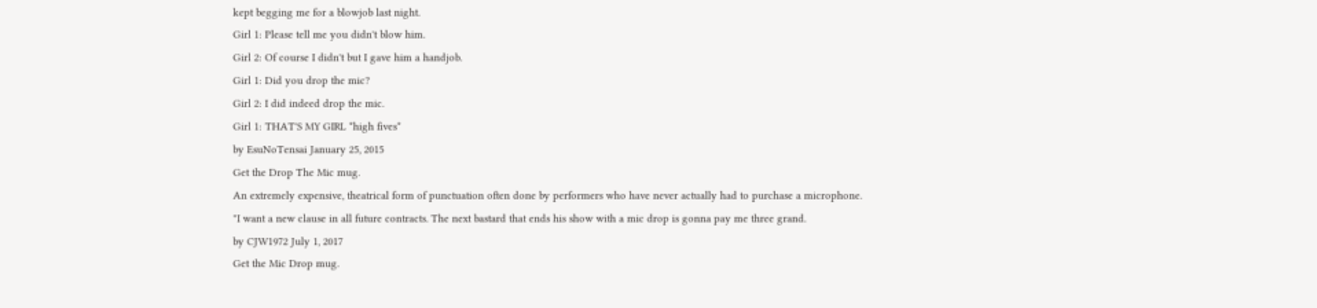kept begging me for a blowjob last night.
Girl 1: Please tell me you didn't blow him.
Girl 2: Of course I didn't but I gave him a handjob.
Girl 1: Did you drop the mic?
Girl 2: I did indeed drop the mic.
Girl 1: THAT'S MY GIRL *high fives*
by EsuNoTensai January 25, 2015
Get the Drop The Mic mug.
An extremely expensive, theatrical form of punctuation often done by performers who have never actually had to purchase a microphone.
"I want a new clause in all future contracts. The next bastard that ends his show with a mic drop is gonna pay me three grand.
by CJW1972 July 1, 2017
Get the Mic Drop mug.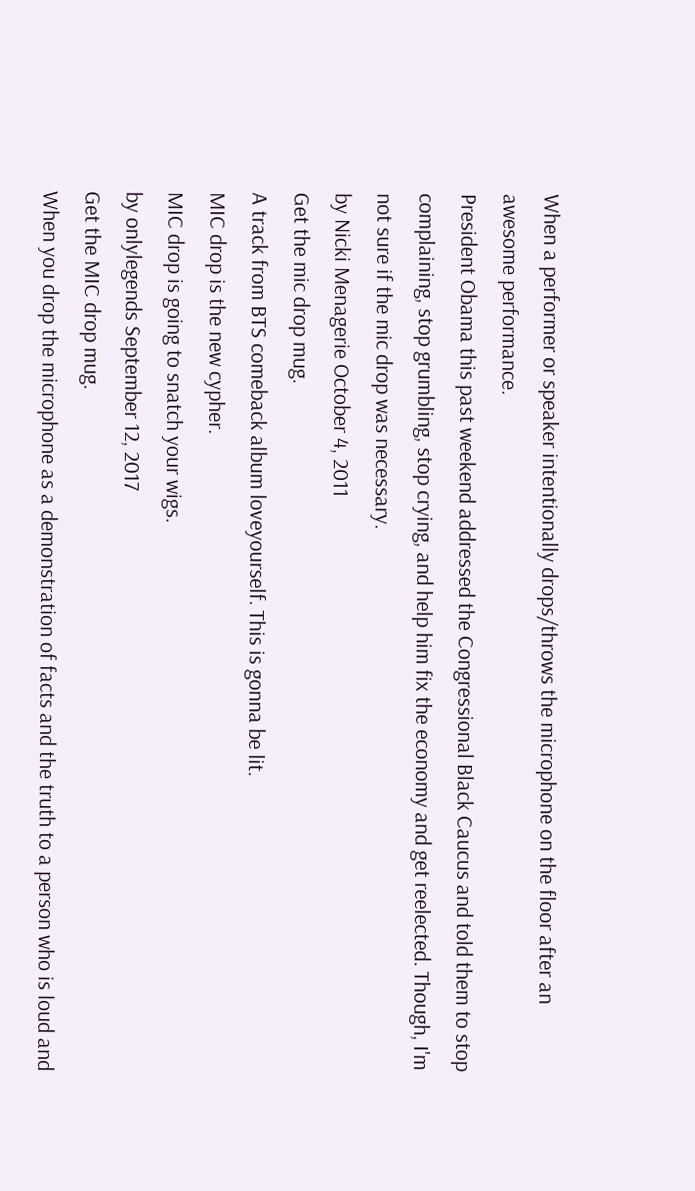When a performer or speaker intentionally drops/throws the microphone on the floor after an awesome performance.
President Obama this past weekend addressed the Congressional Black Caucus and told them to stop complaining, stop grumbling, stop crying, and help him fix the economy and get reelected. Though, I'm not sure if the mic drop was necessary.
by Nicki Menagerie October 4, 2011
Get the mic drop mug.
A track from BTS comeback album loveyourself. This is gonna be lit.
MIC drop is the new cypher.
MIC drop is going to snatch your wigs.
by onlylegends September 12, 2017
Get the MIC drop mug.
When you drop the microphone as a demonstration of facts and the truth to a person who is loud and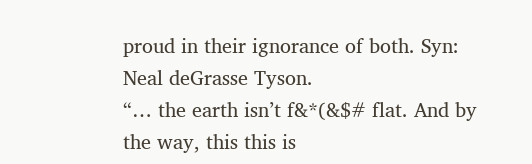proud in their ignorance of both. Syn: Neal deGrasse Tyson.
“… the earth isn’t f&*(&$# flat. And by the way, this this is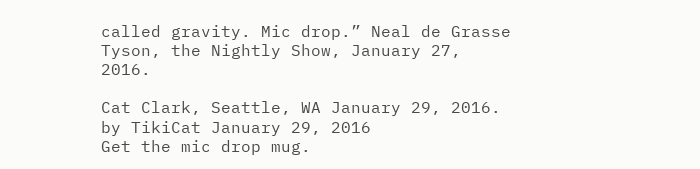called gravity. Mic drop.” Neal de Grasse Tyson, the Nightly Show, January 27, 2016.

Cat Clark, Seattle, WA January 29, 2016.
by TikiCat January 29, 2016
Get the mic drop mug.